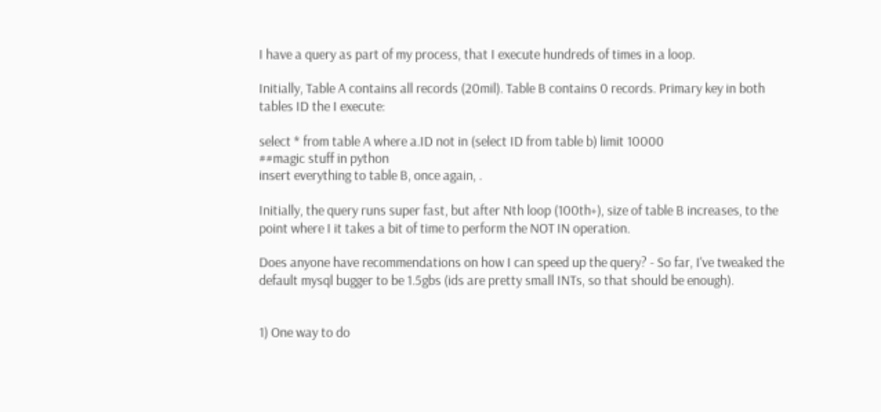I have a query as part of my process, that I execute hundreds of times in a loop.

Initially, Table A contains all records (20mil). Table B contains 0 records. Primary key in both tables ID the I execute:

select * from table A where a.ID not in (select ID from table b) limit 10000
##magic stuff in python
insert everything to table B, once again, .

Initially, the query runs super fast, but after Nth loop (100th+), size of table B increases, to the point where I it takes a bit of time to perform the NOT IN operation.

Does anyone have recommendations on how I can speed up the query? - So far, I've tweaked the default mysql bugger to be 1.5gbs (ids are pretty small INTs, so that should be enough).


1) One way to do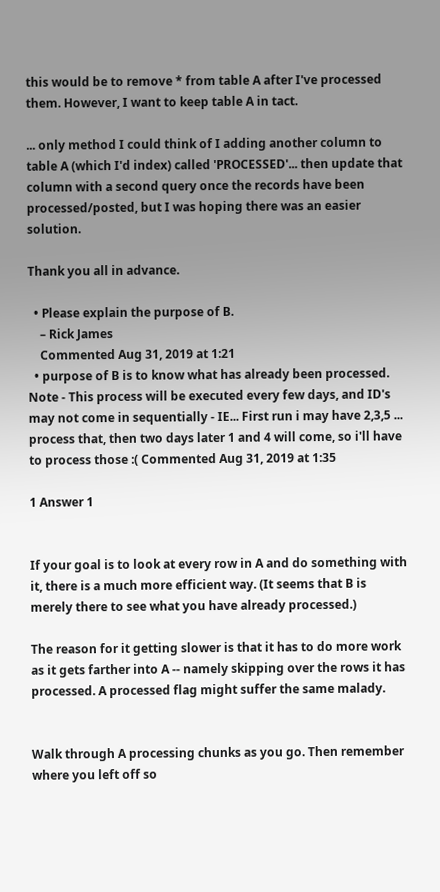this would be to remove * from table A after I've processed them. However, I want to keep table A in tact.

... only method I could think of I adding another column to table A (which I'd index) called 'PROCESSED'... then update that column with a second query once the records have been processed/posted, but I was hoping there was an easier solution.

Thank you all in advance.

  • Please explain the purpose of B.
    – Rick James
    Commented Aug 31, 2019 at 1:21
  • purpose of B is to know what has already been processed. Note - This process will be executed every few days, and ID's may not come in sequentially - IE... First run i may have 2,3,5 ... process that, then two days later 1 and 4 will come, so i'll have to process those :( Commented Aug 31, 2019 at 1:35

1 Answer 1


If your goal is to look at every row in A and do something with it, there is a much more efficient way. (It seems that B is merely there to see what you have already processed.)

The reason for it getting slower is that it has to do more work as it gets farther into A -- namely skipping over the rows it has processed. A processed flag might suffer the same malady.


Walk through A processing chunks as you go. Then remember where you left off so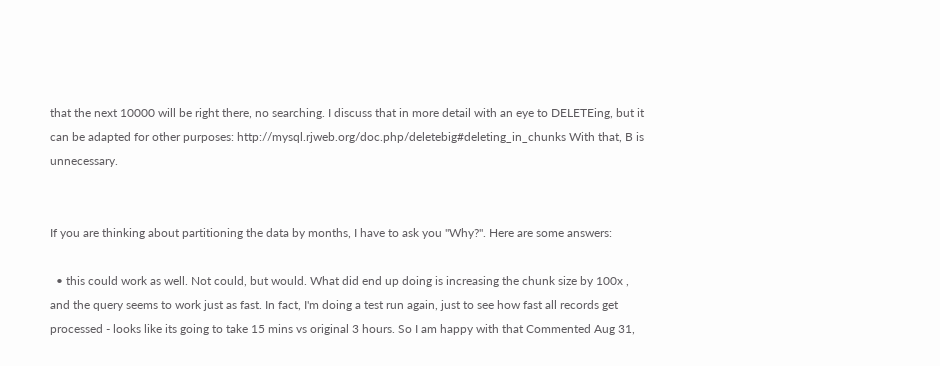that the next 10000 will be right there, no searching. I discuss that in more detail with an eye to DELETEing, but it can be adapted for other purposes: http://mysql.rjweb.org/doc.php/deletebig#deleting_in_chunks With that, B is unnecessary.


If you are thinking about partitioning the data by months, I have to ask you "Why?". Here are some answers:

  • this could work as well. Not could, but would. What did end up doing is increasing the chunk size by 100x , and the query seems to work just as fast. In fact, I'm doing a test run again, just to see how fast all records get processed - looks like its going to take 15 mins vs original 3 hours. So I am happy with that Commented Aug 31,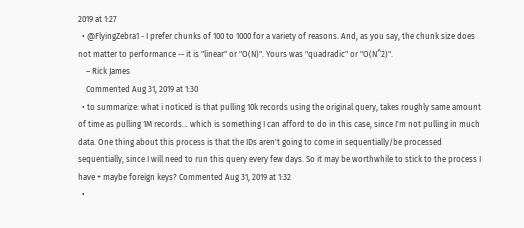2019 at 1:27
  • @FlyingZebra1 - I prefer chunks of 100 to 1000 for a variety of reasons. And, as you say, the chunk size does not matter to performance -- it is "linear" or "O(N)". Yours was "quadradic" or "O(N^2)".
    – Rick James
    Commented Aug 31, 2019 at 1:30
  • to summarize: what i noticed is that pulling 10k records using the original query, takes roughly same amount of time as pulling 1M records... which is something I can afford to do in this case, since I'm not pulling in much data. One thing about this process is that the IDs aren't going to come in sequentially/be processed sequentially, since I will need to run this query every few days. So it may be worthwhile to stick to the process I have + maybe foreign keys? Commented Aug 31, 2019 at 1:32
  •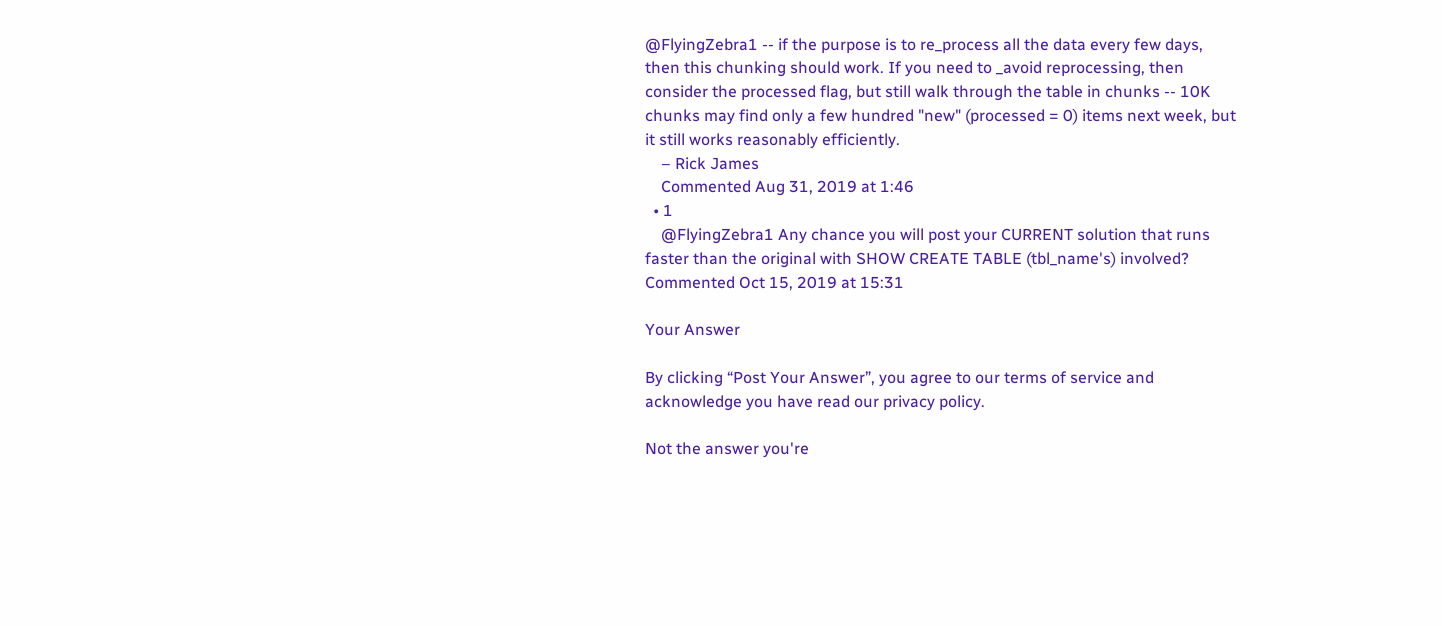@FlyingZebra1 -- if the purpose is to re_process all the data every few days, then this chunking should work. If you need to _avoid reprocessing, then consider the processed flag, but still walk through the table in chunks -- 10K chunks may find only a few hundred "new" (processed = 0) items next week, but it still works reasonably efficiently.
    – Rick James
    Commented Aug 31, 2019 at 1:46
  • 1
    @FlyingZebra1 Any chance you will post your CURRENT solution that runs faster than the original with SHOW CREATE TABLE (tbl_name's) involved? Commented Oct 15, 2019 at 15:31

Your Answer

By clicking “Post Your Answer”, you agree to our terms of service and acknowledge you have read our privacy policy.

Not the answer you're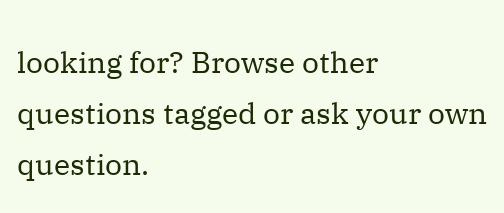looking for? Browse other questions tagged or ask your own question.